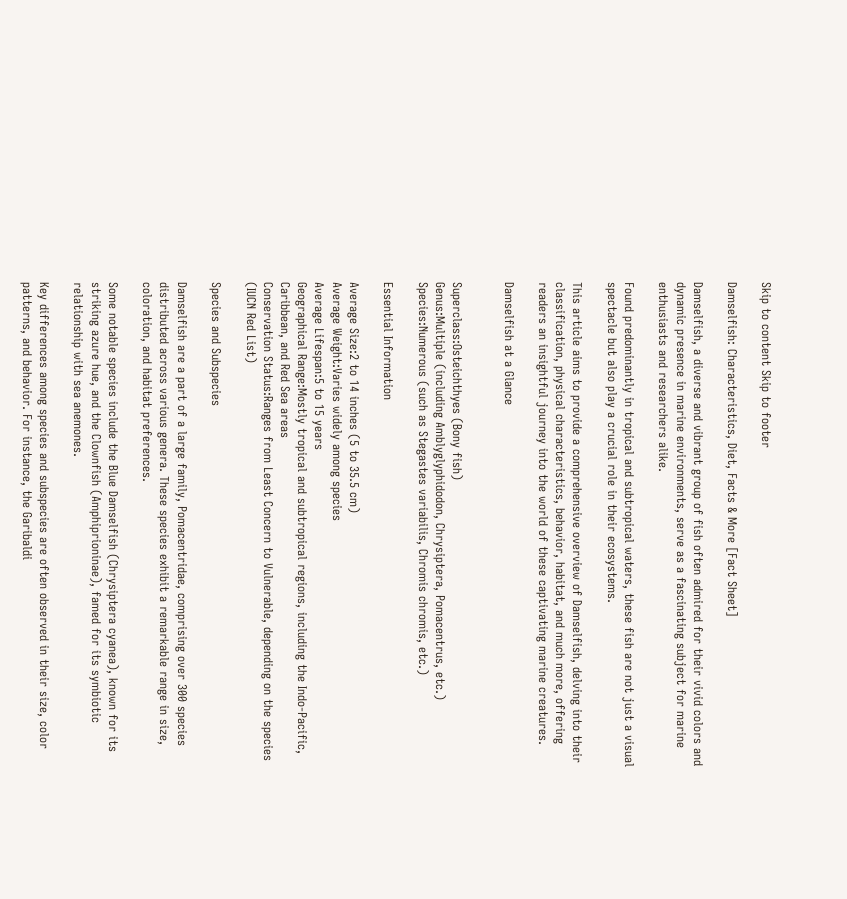Skip to content Skip to footer

Damselfish: Characteristics, Diet, Facts & More [Fact Sheet]

Damselfish, a diverse and vibrant group of fish often admired for their vivid colors and dynamic presence in marine environments, serve as a fascinating subject for marine enthusiasts and researchers alike.

Found predominantly in tropical and subtropical waters, these fish are not just a visual spectacle but also play a crucial role in their ecosystems.

This article aims to provide a comprehensive overview of Damselfish, delving into their classification, physical characteristics, behavior, habitat, and much more, offering readers an insightful journey into the world of these captivating marine creatures.

Damselfish at a Glance


Superclass:Osteichthyes (Bony fish)
Genus:Multiple (including Amblyglyphidodon, Chrysiptera, Pomacentrus, etc.)
Species:Numerous (such as Stegastes variabilis, Chromis chromis, etc.)

Essential Information

Average Size:2 to 14 inches (5 to 35.5 cm)
Average Weight:Varies widely among species
Average Lifespan:5 to 15 years
Geographical Range:Mostly tropical and subtropical regions, including the Indo-Pacific, Caribbean, and Red Sea areas
Conservation Status:Ranges from Least Concern to Vulnerable, depending on the species (IUCN Red List)

Species and Subspecies

Damselfish are a part of a large family, Pomacentridae, comprising over 300 species distributed across various genera. These species exhibit a remarkable range in size, coloration, and habitat preferences.

Some notable species include the Blue Damselfish (Chrysiptera cyanea), known for its striking azure hue, and the Clownfish (Amphiprioninae), famed for its symbiotic relationship with sea anemones.

Key differences among species and subspecies are often observed in their size, color patterns, and behavior. For instance, the Garibaldi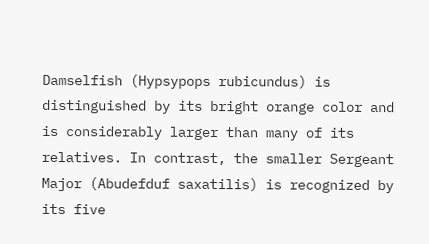Damselfish (Hypsypops rubicundus) is distinguished by its bright orange color and is considerably larger than many of its relatives. In contrast, the smaller Sergeant Major (Abudefduf saxatilis) is recognized by its five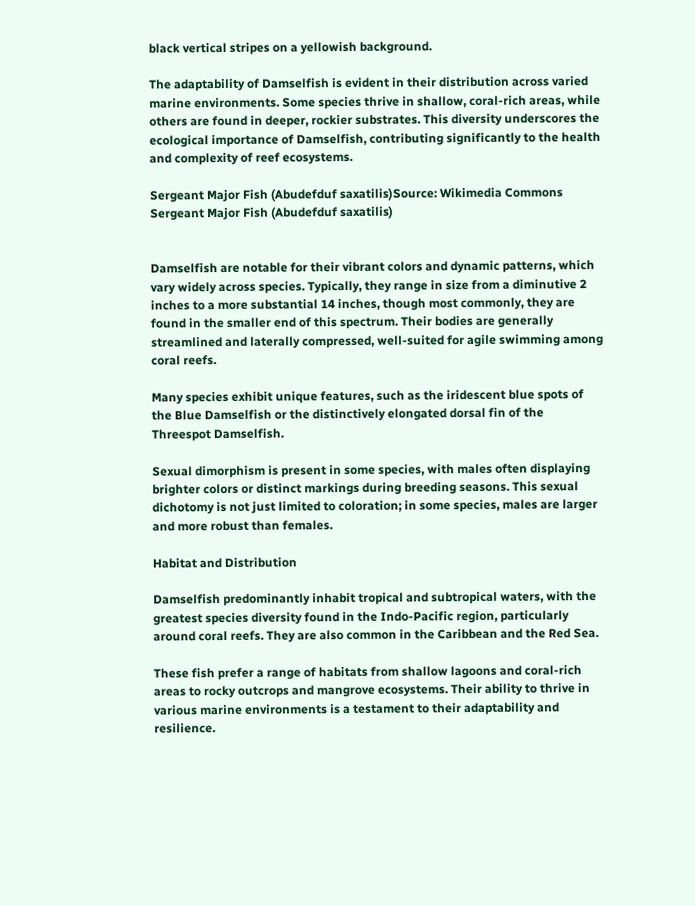black vertical stripes on a yellowish background.

The adaptability of Damselfish is evident in their distribution across varied marine environments. Some species thrive in shallow, coral-rich areas, while others are found in deeper, rockier substrates. This diversity underscores the ecological importance of Damselfish, contributing significantly to the health and complexity of reef ecosystems.

Sergeant Major Fish (Abudefduf saxatilis)Source: Wikimedia Commons
Sergeant Major Fish (Abudefduf saxatilis)


Damselfish are notable for their vibrant colors and dynamic patterns, which vary widely across species. Typically, they range in size from a diminutive 2 inches to a more substantial 14 inches, though most commonly, they are found in the smaller end of this spectrum. Their bodies are generally streamlined and laterally compressed, well-suited for agile swimming among coral reefs.

Many species exhibit unique features, such as the iridescent blue spots of the Blue Damselfish or the distinctively elongated dorsal fin of the Threespot Damselfish.

Sexual dimorphism is present in some species, with males often displaying brighter colors or distinct markings during breeding seasons. This sexual dichotomy is not just limited to coloration; in some species, males are larger and more robust than females.

Habitat and Distribution

Damselfish predominantly inhabit tropical and subtropical waters, with the greatest species diversity found in the Indo-Pacific region, particularly around coral reefs. They are also common in the Caribbean and the Red Sea.

These fish prefer a range of habitats from shallow lagoons and coral-rich areas to rocky outcrops and mangrove ecosystems. Their ability to thrive in various marine environments is a testament to their adaptability and resilience.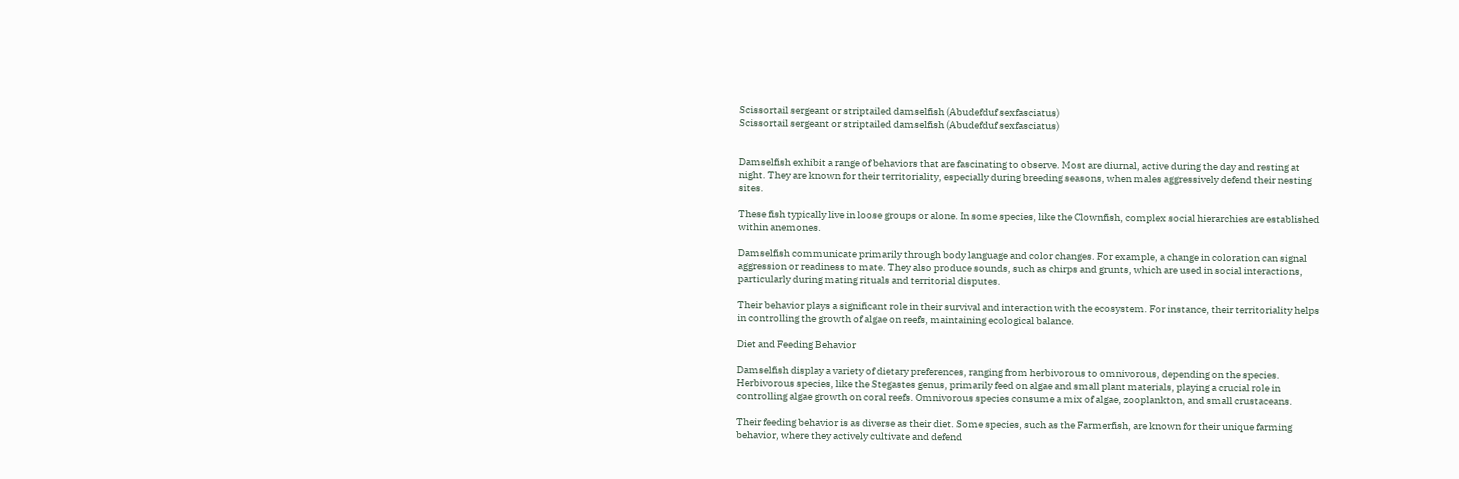Scissortail sergeant or striptailed damselfish (Abudefduf sexfasciatus)
Scissortail sergeant or striptailed damselfish (Abudefduf sexfasciatus)


Damselfish exhibit a range of behaviors that are fascinating to observe. Most are diurnal, active during the day and resting at night. They are known for their territoriality, especially during breeding seasons, when males aggressively defend their nesting sites.

These fish typically live in loose groups or alone. In some species, like the Clownfish, complex social hierarchies are established within anemones.

Damselfish communicate primarily through body language and color changes. For example, a change in coloration can signal aggression or readiness to mate. They also produce sounds, such as chirps and grunts, which are used in social interactions, particularly during mating rituals and territorial disputes.

Their behavior plays a significant role in their survival and interaction with the ecosystem. For instance, their territoriality helps in controlling the growth of algae on reefs, maintaining ecological balance.

Diet and Feeding Behavior

Damselfish display a variety of dietary preferences, ranging from herbivorous to omnivorous, depending on the species. Herbivorous species, like the Stegastes genus, primarily feed on algae and small plant materials, playing a crucial role in controlling algae growth on coral reefs. Omnivorous species consume a mix of algae, zooplankton, and small crustaceans.

Their feeding behavior is as diverse as their diet. Some species, such as the Farmerfish, are known for their unique farming behavior, where they actively cultivate and defend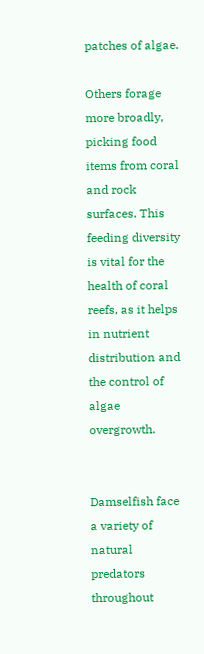patches of algae.

Others forage more broadly, picking food items from coral and rock surfaces. This feeding diversity is vital for the health of coral reefs, as it helps in nutrient distribution and the control of algae overgrowth.


Damselfish face a variety of natural predators throughout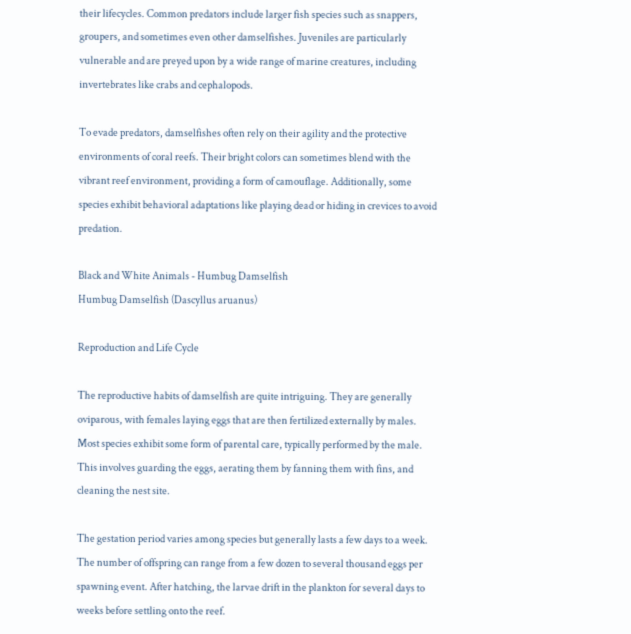their lifecycles. Common predators include larger fish species such as snappers, groupers, and sometimes even other damselfishes. Juveniles are particularly vulnerable and are preyed upon by a wide range of marine creatures, including invertebrates like crabs and cephalopods.

To evade predators, damselfishes often rely on their agility and the protective environments of coral reefs. Their bright colors can sometimes blend with the vibrant reef environment, providing a form of camouflage. Additionally, some species exhibit behavioral adaptations like playing dead or hiding in crevices to avoid predation.

Black and White Animals - Humbug Damselfish
Humbug Damselfish (Dascyllus aruanus)

Reproduction and Life Cycle

The reproductive habits of damselfish are quite intriguing. They are generally oviparous, with females laying eggs that are then fertilized externally by males. Most species exhibit some form of parental care, typically performed by the male. This involves guarding the eggs, aerating them by fanning them with fins, and cleaning the nest site.

The gestation period varies among species but generally lasts a few days to a week. The number of offspring can range from a few dozen to several thousand eggs per spawning event. After hatching, the larvae drift in the plankton for several days to weeks before settling onto the reef.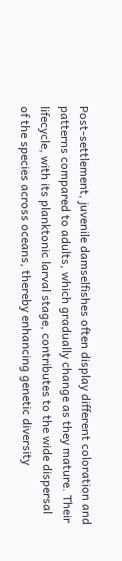Post-settlement, juvenile damselfishes often display different coloration and patterns compared to adults, which gradually change as they mature. Their lifecycle, with its planktonic larval stage, contributes to the wide dispersal of the species across oceans, thereby enhancing genetic diversity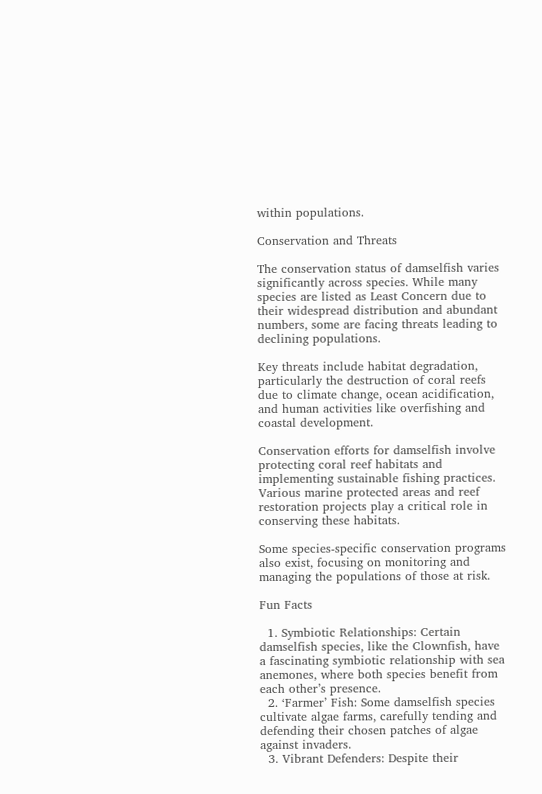within populations.

Conservation and Threats

The conservation status of damselfish varies significantly across species. While many species are listed as Least Concern due to their widespread distribution and abundant numbers, some are facing threats leading to declining populations.

Key threats include habitat degradation, particularly the destruction of coral reefs due to climate change, ocean acidification, and human activities like overfishing and coastal development.

Conservation efforts for damselfish involve protecting coral reef habitats and implementing sustainable fishing practices. Various marine protected areas and reef restoration projects play a critical role in conserving these habitats.

Some species-specific conservation programs also exist, focusing on monitoring and managing the populations of those at risk.

Fun Facts

  1. Symbiotic Relationships: Certain damselfish species, like the Clownfish, have a fascinating symbiotic relationship with sea anemones, where both species benefit from each other’s presence.
  2. ‘Farmer’ Fish: Some damselfish species cultivate algae farms, carefully tending and defending their chosen patches of algae against invaders.
  3. Vibrant Defenders: Despite their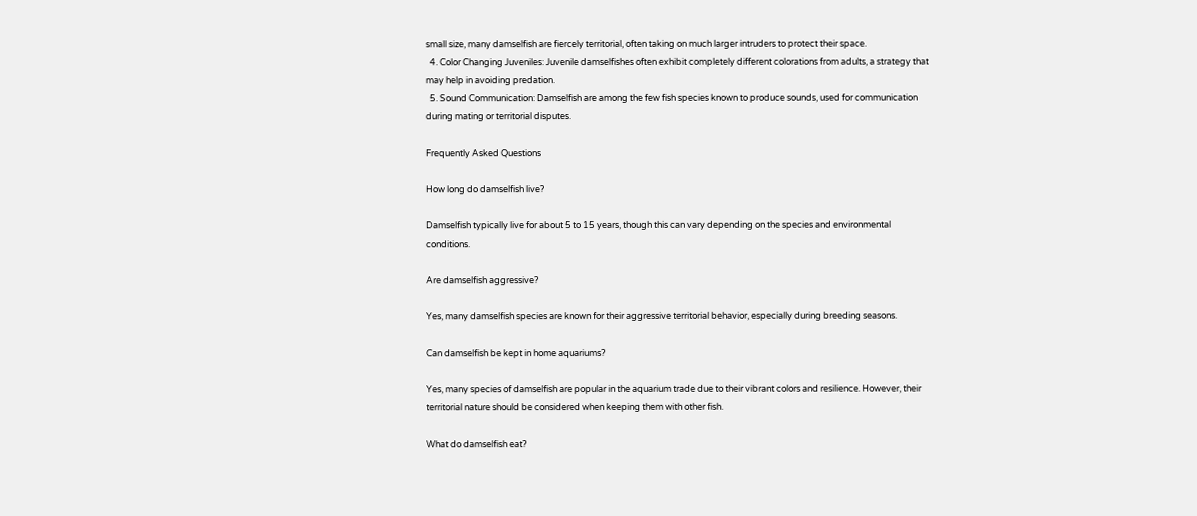small size, many damselfish are fiercely territorial, often taking on much larger intruders to protect their space.
  4. Color Changing Juveniles: Juvenile damselfishes often exhibit completely different colorations from adults, a strategy that may help in avoiding predation.
  5. Sound Communication: Damselfish are among the few fish species known to produce sounds, used for communication during mating or territorial disputes.

Frequently Asked Questions

How long do damselfish live?

Damselfish typically live for about 5 to 15 years, though this can vary depending on the species and environmental conditions.

Are damselfish aggressive?

Yes, many damselfish species are known for their aggressive territorial behavior, especially during breeding seasons.

Can damselfish be kept in home aquariums?

Yes, many species of damselfish are popular in the aquarium trade due to their vibrant colors and resilience. However, their territorial nature should be considered when keeping them with other fish.

What do damselfish eat?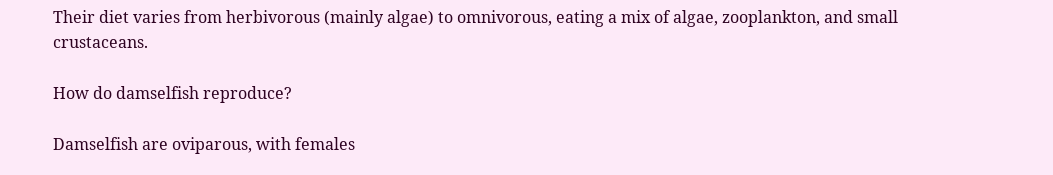Their diet varies from herbivorous (mainly algae) to omnivorous, eating a mix of algae, zooplankton, and small crustaceans.

How do damselfish reproduce?

Damselfish are oviparous, with females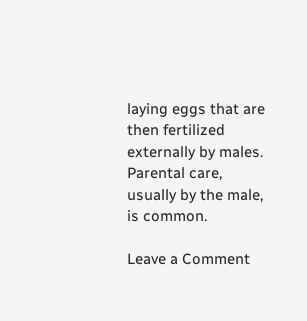laying eggs that are then fertilized externally by males. Parental care, usually by the male, is common.

Leave a Comment